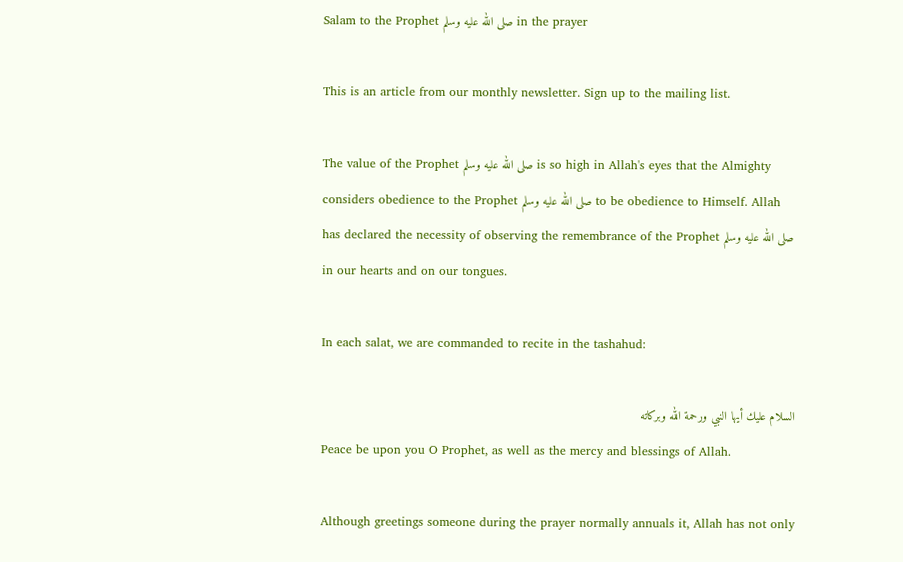Salam to the Prophet صلى الله عليه وسلم in the prayer

This is an article from our monthly newsletter. Sign up to the mailing list.

The value of the Prophet صلى الله عليه وسلم is so high in Allah's eyes that the Almighty considers obedience to the Prophet صلى الله عليه وسلم to be obedience to Himself. Allah has declared the necessity of observing the remembrance of the Prophet صلى الله عليه وسلم in our hearts and on our tongues.

In each salat, we are commanded to recite in the tashahud:

السلام عليك أيها النبي ورحمة الله وبركاته
Peace be upon you O Prophet, as well as the mercy and blessings of Allah.

Although greetings someone during the prayer normally annuals it, Allah has not only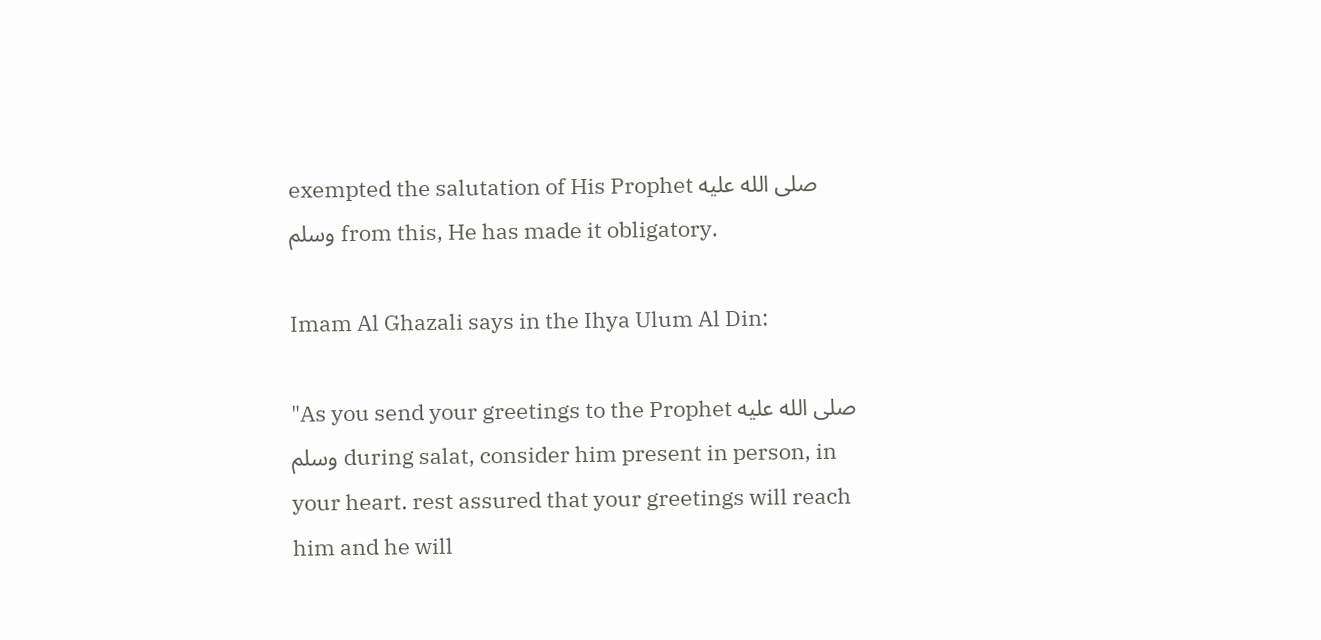exempted the salutation of His Prophet صلى الله عليه وسلم from this, He has made it obligatory.

Imam Al Ghazali says in the Ihya Ulum Al Din:

"As you send your greetings to the Prophet صلى الله عليه وسلم during salat, consider him present in person, in your heart. rest assured that your greetings will reach him and he will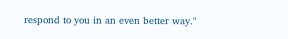respond to you in an even better way."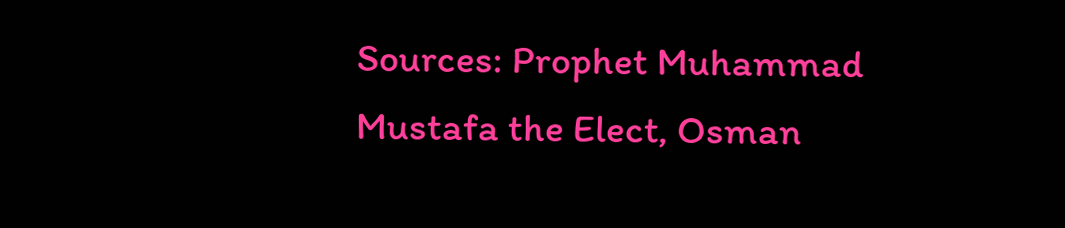Sources: Prophet Muhammad Mustafa the Elect, Osman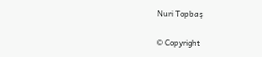Nuri Topbaş

© Copyright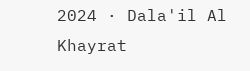2024 · Dala'il Al Khayrat